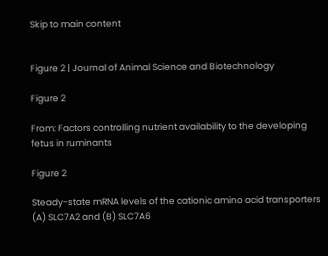Skip to main content


Figure 2 | Journal of Animal Science and Biotechnology

Figure 2

From: Factors controlling nutrient availability to the developing fetus in ruminants

Figure 2

Steady-state mRNA levels of the cationic amino acid transporters (A) SLC7A2 and (B) SLC7A6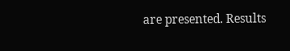are presented. Results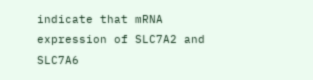indicate that mRNA expression of SLC7A2 and SLC7A6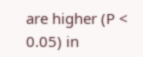are higher (P < 0.05) in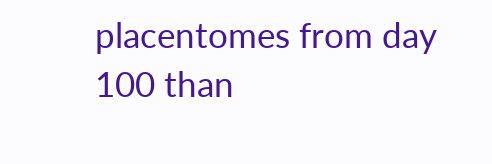placentomes from day 100 than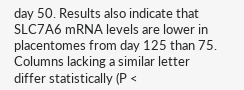day 50. Results also indicate that SLC7A6 mRNA levels are lower in placentomes from day 125 than 75. Columns lacking a similar letter differ statistically (P <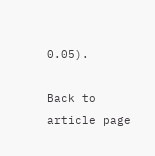0.05).

Back to article page